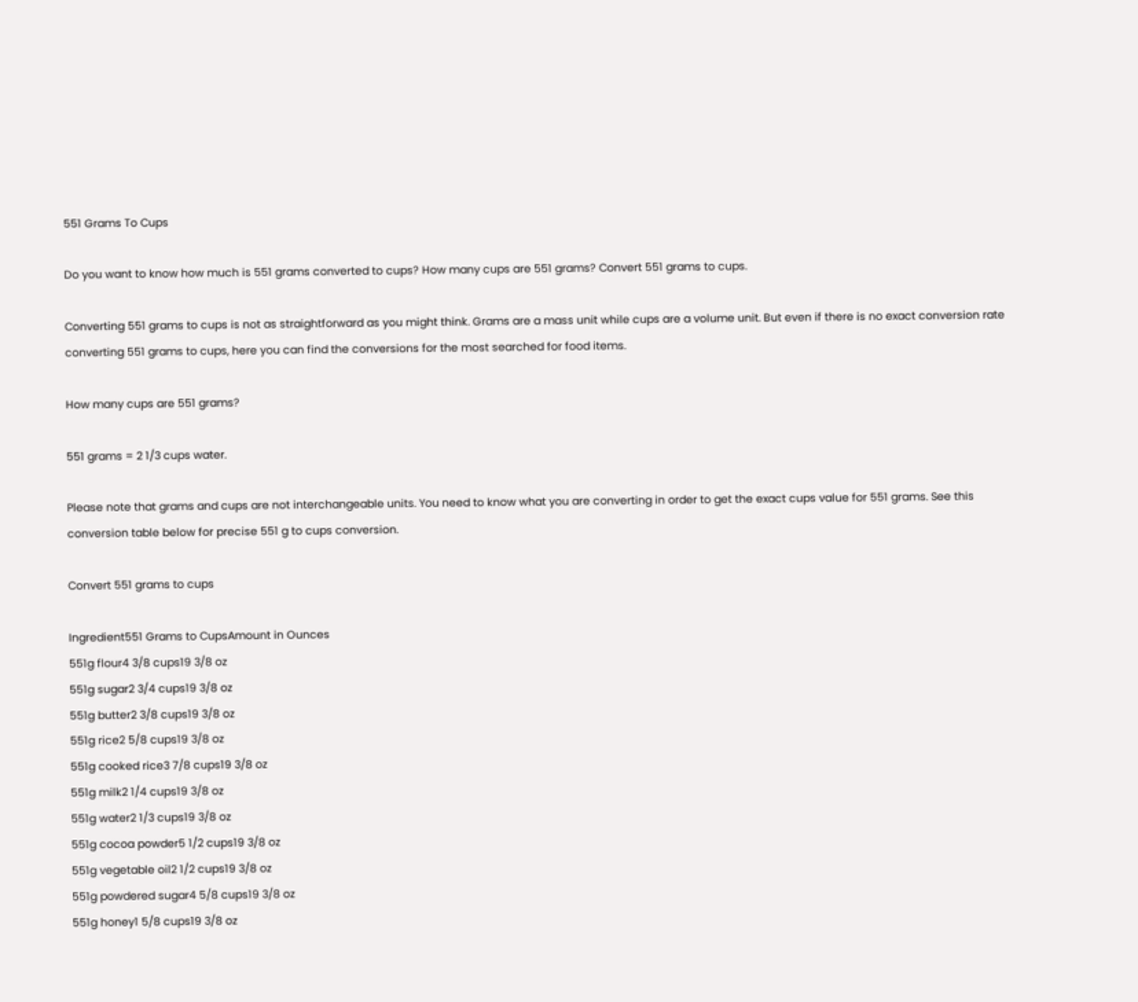551 Grams To Cups

Do you want to know how much is 551 grams converted to cups? How many cups are 551 grams? Convert 551 grams to cups.

Converting 551 grams to cups is not as straightforward as you might think. Grams are a mass unit while cups are a volume unit. But even if there is no exact conversion rate converting 551 grams to cups, here you can find the conversions for the most searched for food items.

How many cups are 551 grams?

551 grams = 2 1/3 cups water.

Please note that grams and cups are not interchangeable units. You need to know what you are converting in order to get the exact cups value for 551 grams. See this conversion table below for precise 551 g to cups conversion.

Convert 551 grams to cups

Ingredient551 Grams to CupsAmount in Ounces
551g flour4 3/8 cups19 3/8 oz
551g sugar2 3/4 cups19 3/8 oz
551g butter2 3/8 cups19 3/8 oz
551g rice2 5/8 cups19 3/8 oz
551g cooked rice3 7/8 cups19 3/8 oz
551g milk2 1/4 cups19 3/8 oz
551g water2 1/3 cups19 3/8 oz
551g cocoa powder5 1/2 cups19 3/8 oz
551g vegetable oil2 1/2 cups19 3/8 oz
551g powdered sugar4 5/8 cups19 3/8 oz
551g honey1 5/8 cups19 3/8 oz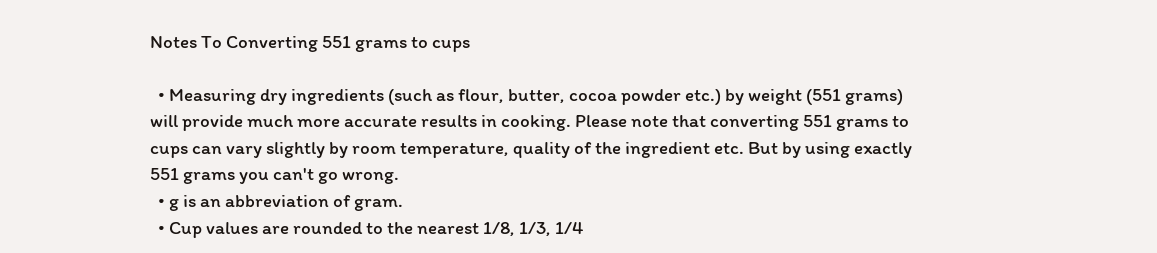Notes To Converting 551 grams to cups

  • Measuring dry ingredients (such as flour, butter, cocoa powder etc.) by weight (551 grams) will provide much more accurate results in cooking. Please note that converting 551 grams to cups can vary slightly by room temperature, quality of the ingredient etc. But by using exactly 551 grams you can't go wrong.
  • g is an abbreviation of gram.
  • Cup values are rounded to the nearest 1/8, 1/3, 1/4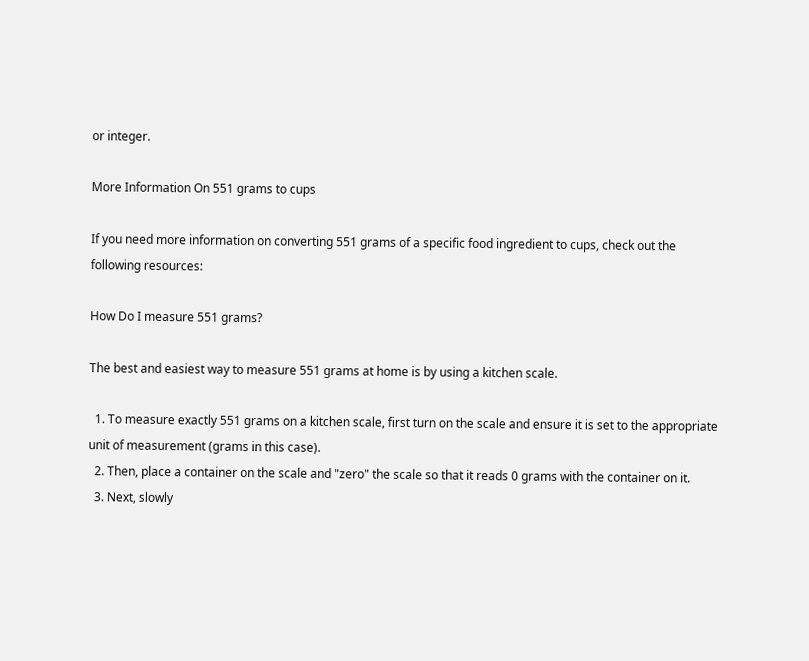or integer.

More Information On 551 grams to cups

If you need more information on converting 551 grams of a specific food ingredient to cups, check out the following resources:

How Do I measure 551 grams?

The best and easiest way to measure 551 grams at home is by using a kitchen scale.

  1. To measure exactly 551 grams on a kitchen scale, first turn on the scale and ensure it is set to the appropriate unit of measurement (grams in this case).
  2. Then, place a container on the scale and "zero" the scale so that it reads 0 grams with the container on it.
  3. Next, slowly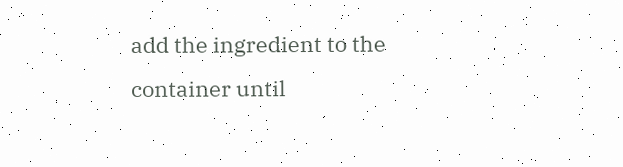add the ingredient to the container until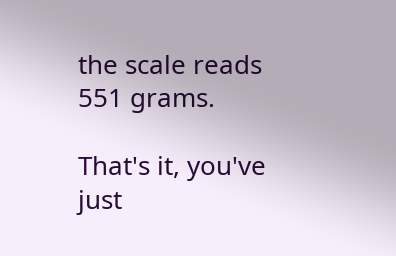the scale reads 551 grams.

That's it, you've just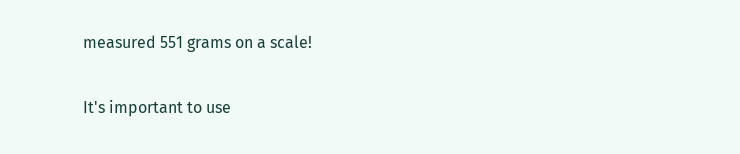measured 551 grams on a scale!

It's important to use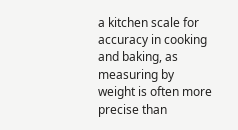a kitchen scale for accuracy in cooking and baking, as measuring by weight is often more precise than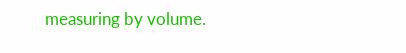measuring by volume.